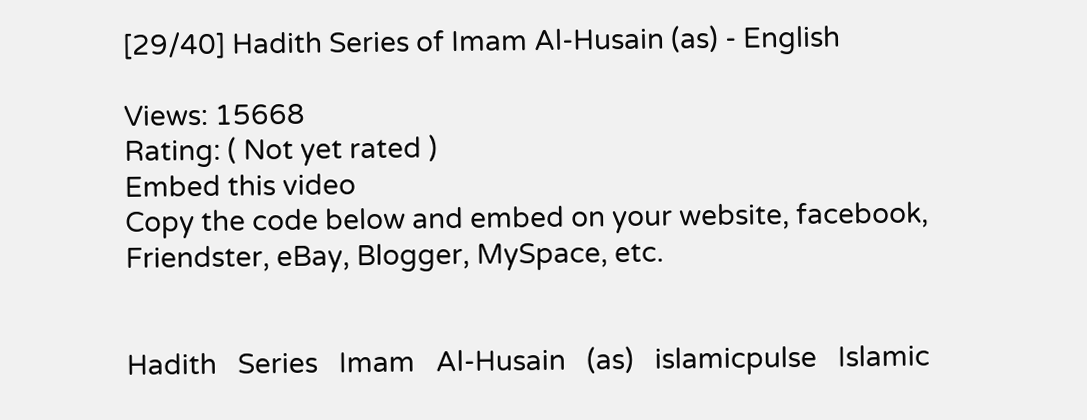[29/40] Hadith Series of Imam Al-Husain (as) - English

Views: 15668
Rating: ( Not yet rated )
Embed this video
Copy the code below and embed on your website, facebook, Friendster, eBay, Blogger, MySpace, etc.


Hadith   Series   Imam   Al-Husain   (as)   islamicpulse   Islamic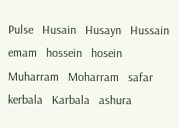Pulse   Husain   Husayn   Hussain   emam   hossein   hosein   Muharram   Moharram   safar   kerbala   Karbala   ashura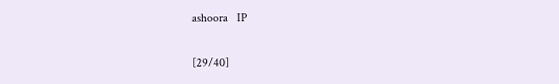ashoora   IP

[29/40]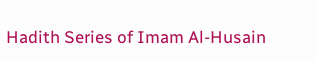Hadith Series of Imam Al-Husain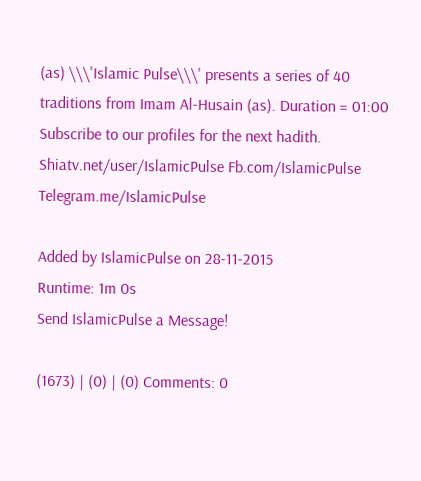(as) \\\'Islamic Pulse\\\' presents a series of 40 traditions from Imam Al-Husain (as). Duration = 01:00 Subscribe to our profiles for the next hadith. Shiatv.net/user/IslamicPulse Fb.com/IslamicPulse Telegram.me/IslamicPulse

Added by IslamicPulse on 28-11-2015
Runtime: 1m 0s
Send IslamicPulse a Message!

(1673) | (0) | (0) Comments: 0